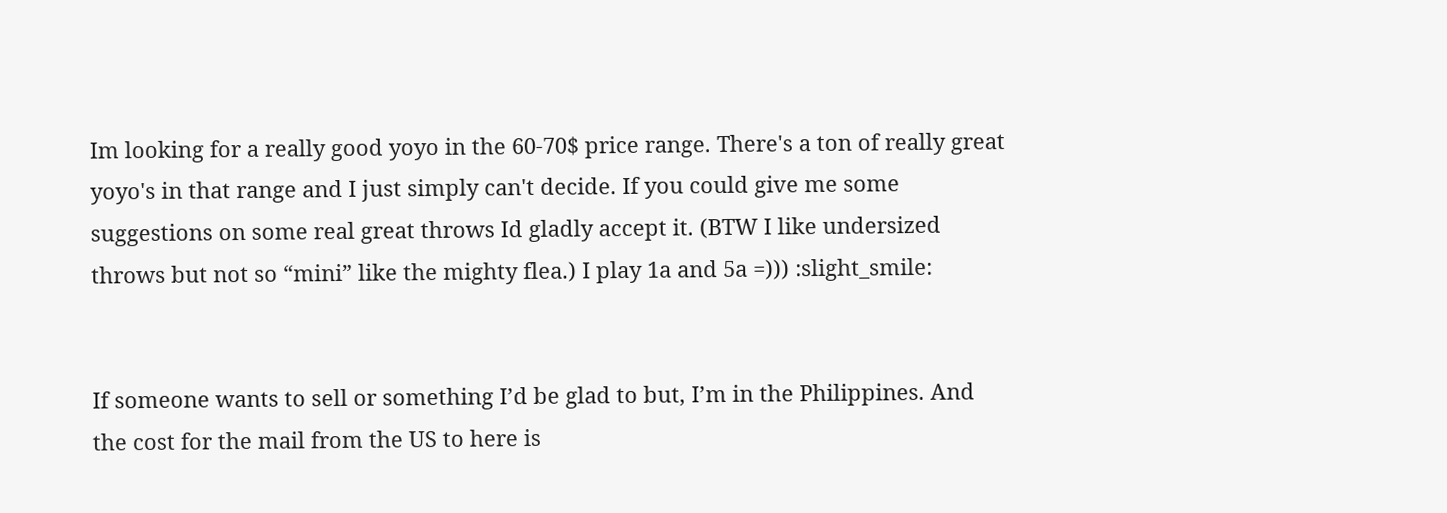Im looking for a really good yoyo in the 60-70$ price range. There's a ton of really great yoyo's in that range and I just simply can't decide. If you could give me some suggestions on some real great throws Id gladly accept it. (BTW I like undersized throws but not so “mini” like the mighty flea.) I play 1a and 5a =))) :slight_smile:


If someone wants to sell or something I’d be glad to but, I’m in the Philippines. And the cost for the mail from the US to here is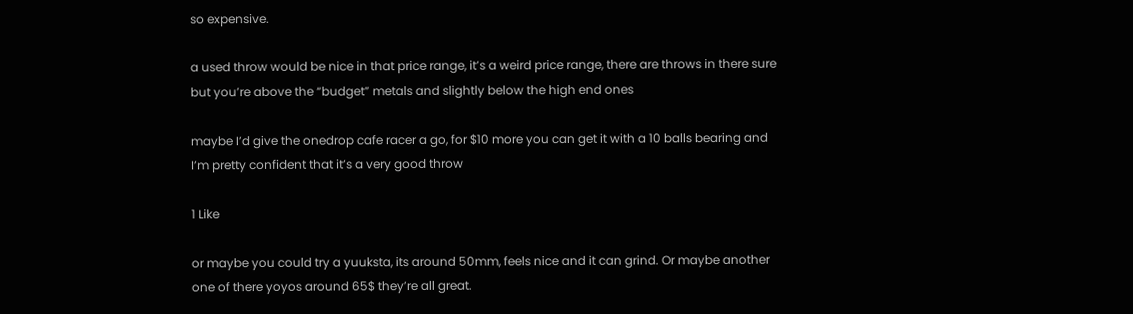so expensive.

a used throw would be nice in that price range, it’s a weird price range, there are throws in there sure but you’re above the “budget” metals and slightly below the high end ones

maybe I’d give the onedrop cafe racer a go, for $10 more you can get it with a 10 balls bearing and I’m pretty confident that it’s a very good throw

1 Like

or maybe you could try a yuuksta, its around 50mm, feels nice and it can grind. Or maybe another one of there yoyos around 65$ they’re all great.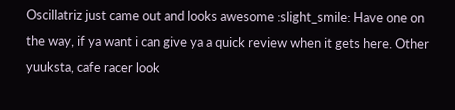Oscillatriz just came out and looks awesome :slight_smile: Have one on the way, if ya want i can give ya a quick review when it gets here. Other yuuksta, cafe racer look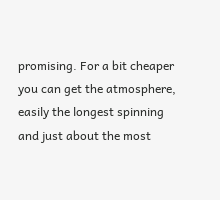promising. For a bit cheaper you can get the atmosphere, easily the longest spinning and just about the most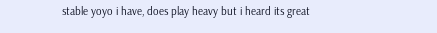stable yoyo i have, does play heavy but i heard its great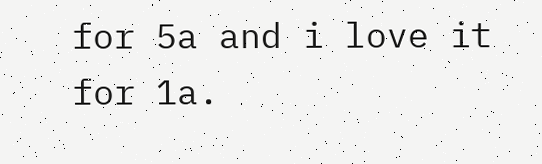for 5a and i love it for 1a.